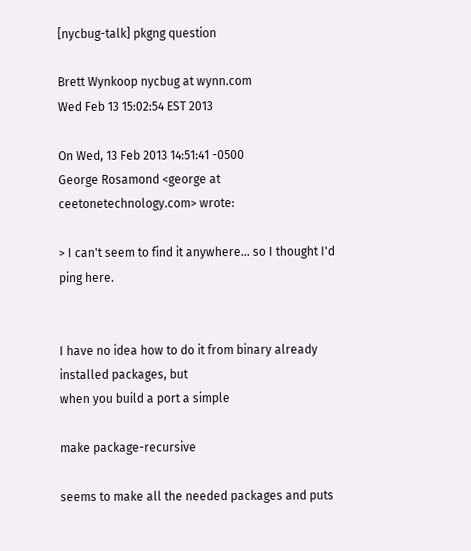[nycbug-talk] pkgng question

Brett Wynkoop nycbug at wynn.com
Wed Feb 13 15:02:54 EST 2013

On Wed, 13 Feb 2013 14:51:41 -0500
George Rosamond <george at ceetonetechnology.com> wrote:

> I can't seem to find it anywhere... so I thought I'd ping here.


I have no idea how to do it from binary already installed packages, but
when you build a port a simple

make package-recursive

seems to make all the needed packages and puts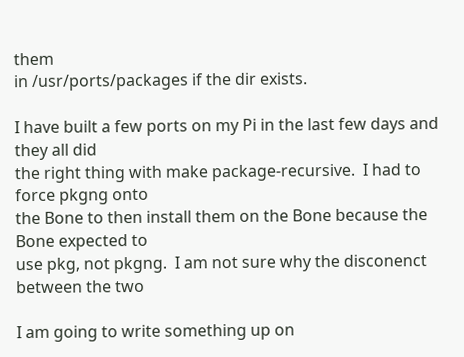them
in /usr/ports/packages if the dir exists.

I have built a few ports on my Pi in the last few days and they all did
the right thing with make package-recursive.  I had to force pkgng onto
the Bone to then install them on the Bone because the Bone expected to
use pkg, not pkgng.  I am not sure why the disconenct between the two

I am going to write something up on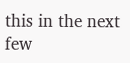this in the next few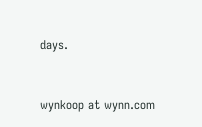days.



wynkoop at wynn.com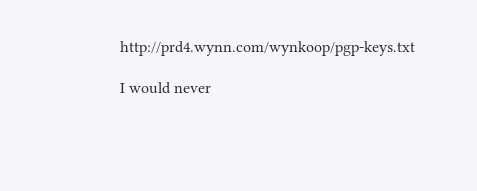http://prd4.wynn.com/wynkoop/pgp-keys.txt

I would never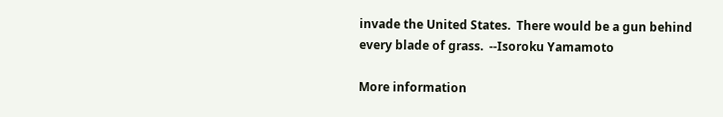invade the United States.  There would be a gun behind
every blade of grass.  --Isoroku Yamamoto

More information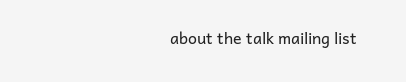about the talk mailing list